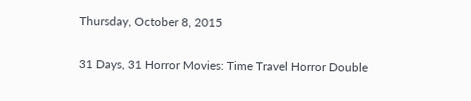Thursday, October 8, 2015

31 Days, 31 Horror Movies: Time Travel Horror Double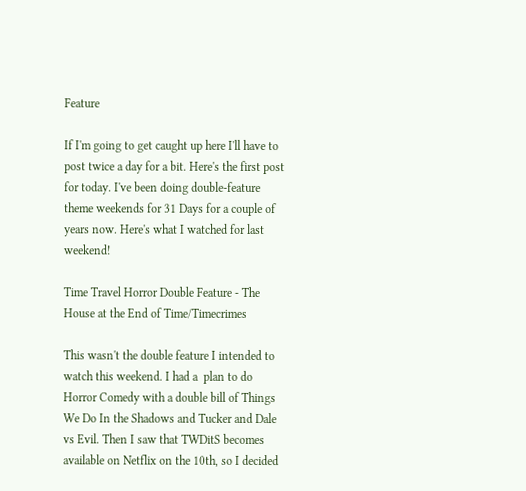Feature

If I'm going to get caught up here I'll have to post twice a day for a bit. Here's the first post for today. I've been doing double-feature theme weekends for 31 Days for a couple of years now. Here's what I watched for last weekend!

Time Travel Horror Double Feature - The House at the End of Time/Timecrimes

This wasn't the double feature I intended to watch this weekend. I had a  plan to do Horror Comedy with a double bill of Things We Do In the Shadows and Tucker and Dale vs Evil. Then I saw that TWDitS becomes available on Netflix on the 10th, so I decided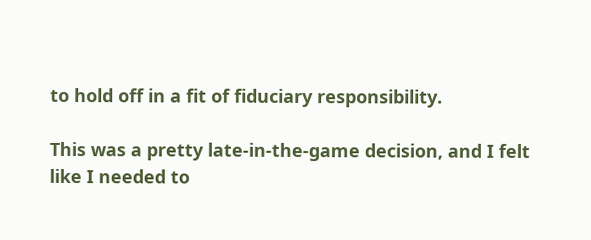to hold off in a fit of fiduciary responsibility.

This was a pretty late-in-the-game decision, and I felt like I needed to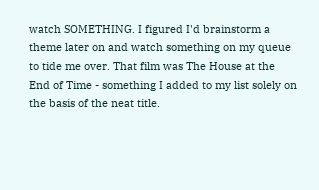watch SOMETHING. I figured I'd brainstorm a theme later on and watch something on my queue to tide me over. That film was The House at the End of Time - something I added to my list solely on the basis of the neat title.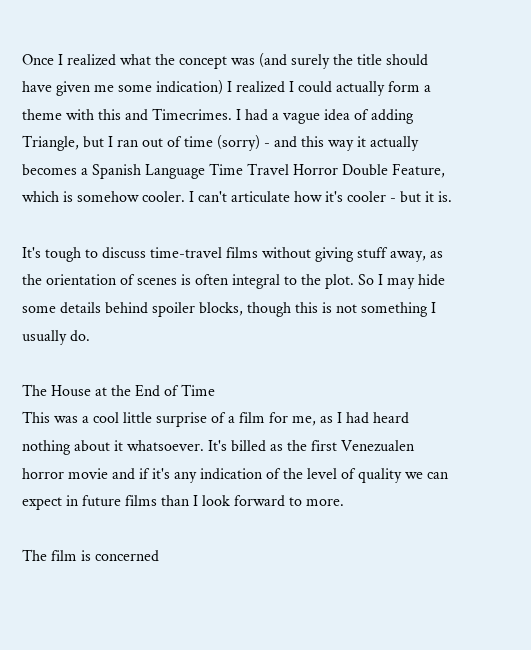Once I realized what the concept was (and surely the title should have given me some indication) I realized I could actually form a theme with this and Timecrimes. I had a vague idea of adding Triangle, but I ran out of time (sorry) - and this way it actually becomes a Spanish Language Time Travel Horror Double Feature, which is somehow cooler. I can't articulate how it's cooler - but it is.

It's tough to discuss time-travel films without giving stuff away, as the orientation of scenes is often integral to the plot. So I may hide some details behind spoiler blocks, though this is not something I usually do.

The House at the End of Time
This was a cool little surprise of a film for me, as I had heard nothing about it whatsoever. It's billed as the first Venezualen horror movie and if it's any indication of the level of quality we can expect in future films than I look forward to more.

The film is concerned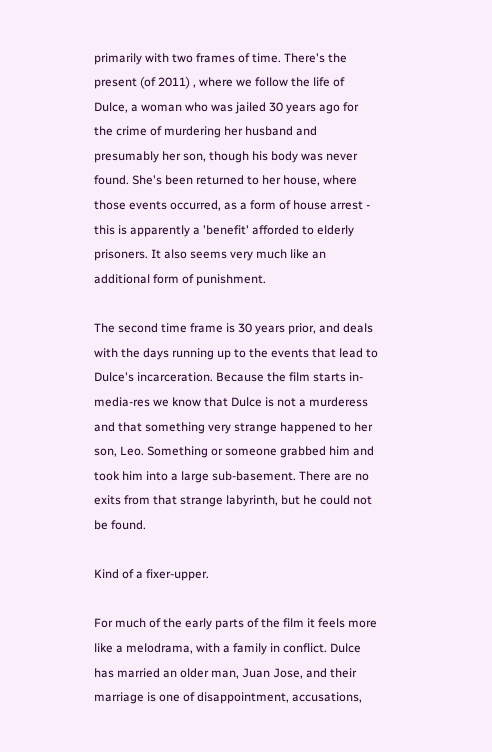primarily with two frames of time. There's the present (of 2011) , where we follow the life of Dulce, a woman who was jailed 30 years ago for the crime of murdering her husband and presumably her son, though his body was never found. She's been returned to her house, where those events occurred, as a form of house arrest - this is apparently a 'benefit' afforded to elderly prisoners. It also seems very much like an additional form of punishment.

The second time frame is 30 years prior, and deals with the days running up to the events that lead to Dulce's incarceration. Because the film starts in-media-res we know that Dulce is not a murderess and that something very strange happened to her son, Leo. Something or someone grabbed him and took him into a large sub-basement. There are no exits from that strange labyrinth, but he could not be found.

Kind of a fixer-upper.

For much of the early parts of the film it feels more like a melodrama, with a family in conflict. Dulce has married an older man, Juan Jose, and their marriage is one of disappointment, accusations,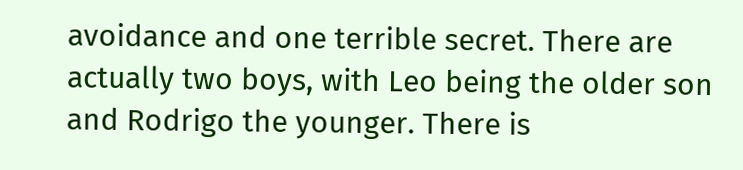avoidance and one terrible secret. There are actually two boys, with Leo being the older son and Rodrigo the younger. There is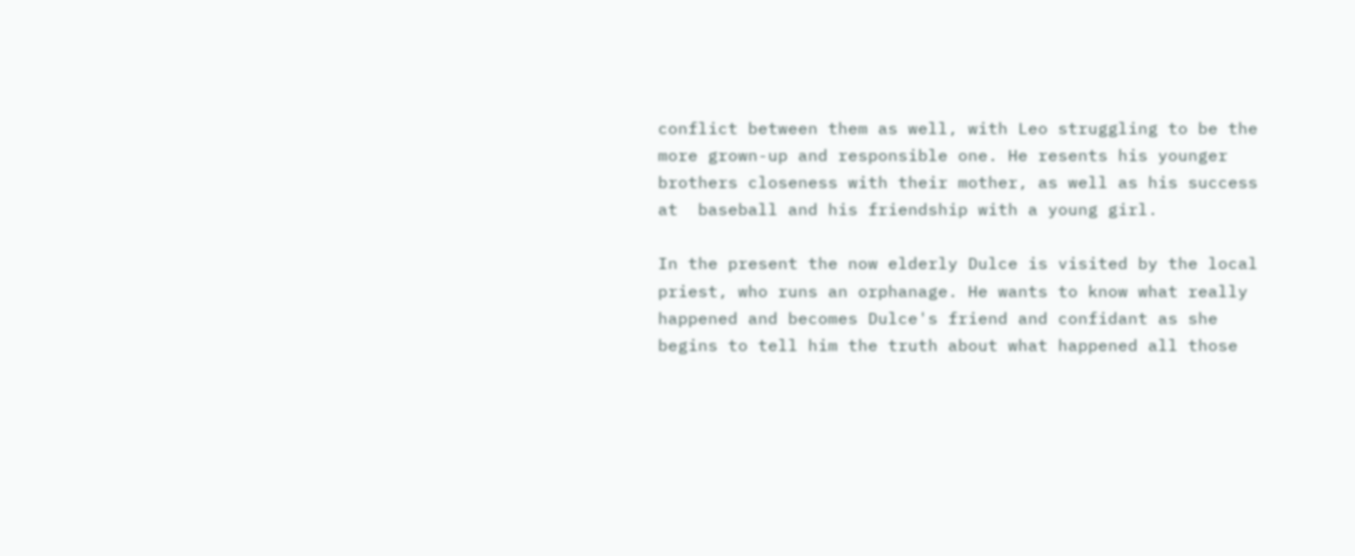conflict between them as well, with Leo struggling to be the more grown-up and responsible one. He resents his younger brothers closeness with their mother, as well as his success at  baseball and his friendship with a young girl.

In the present the now elderly Dulce is visited by the local priest, who runs an orphanage. He wants to know what really happened and becomes Dulce's friend and confidant as she begins to tell him the truth about what happened all those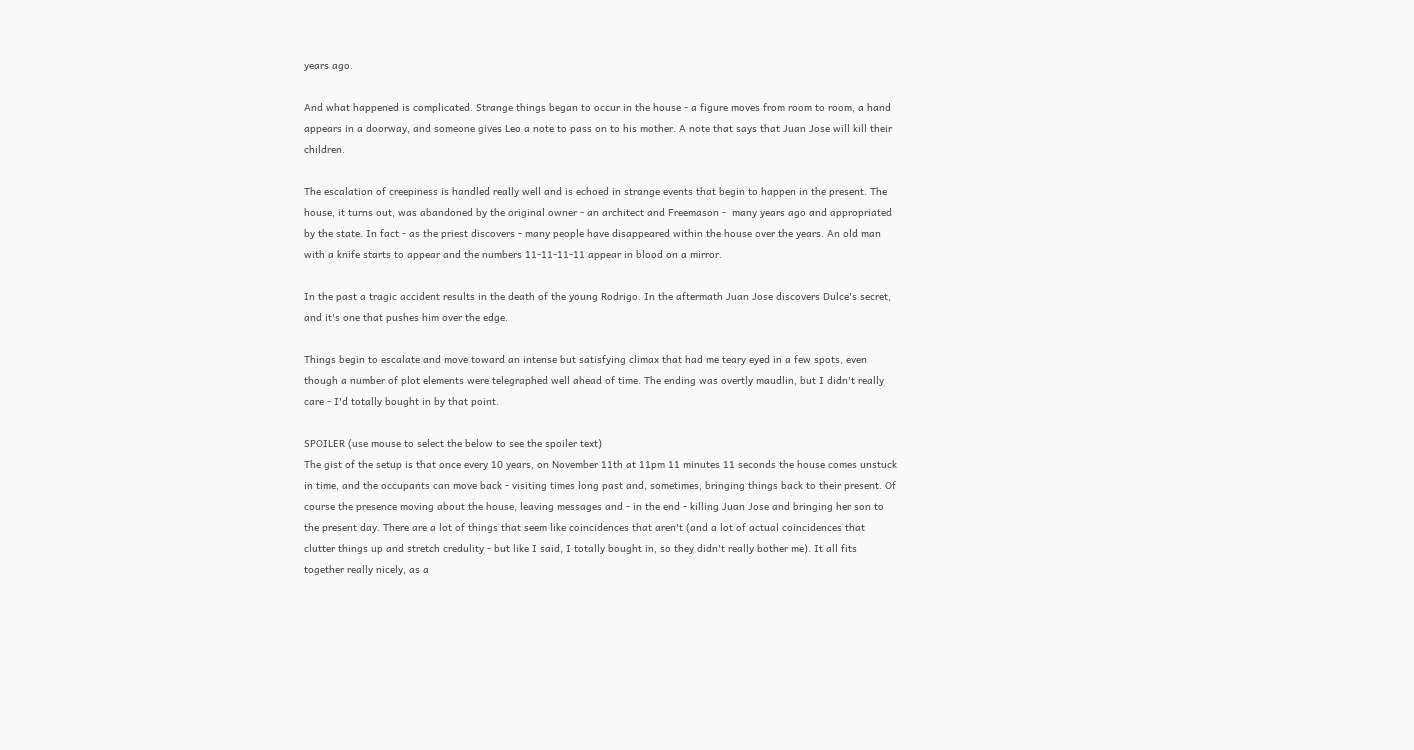years ago.

And what happened is complicated. Strange things began to occur in the house - a figure moves from room to room, a hand appears in a doorway, and someone gives Leo a note to pass on to his mother. A note that says that Juan Jose will kill their children.

The escalation of creepiness is handled really well and is echoed in strange events that begin to happen in the present. The house, it turns out, was abandoned by the original owner - an architect and Freemason -  many years ago and appropriated by the state. In fact - as the priest discovers - many people have disappeared within the house over the years. An old man with a knife starts to appear and the numbers 11-11-11-11 appear in blood on a mirror.

In the past a tragic accident results in the death of the young Rodrigo. In the aftermath Juan Jose discovers Dulce's secret, and it's one that pushes him over the edge.

Things begin to escalate and move toward an intense but satisfying climax that had me teary eyed in a few spots, even though a number of plot elements were telegraphed well ahead of time. The ending was overtly maudlin, but I didn't really care - I'd totally bought in by that point.

SPOILER (use mouse to select the below to see the spoiler text)
The gist of the setup is that once every 10 years, on November 11th at 11pm 11 minutes 11 seconds the house comes unstuck in time, and the occupants can move back - visiting times long past and, sometimes, bringing things back to their present. Of course the presence moving about the house, leaving messages and - in the end - killing Juan Jose and bringing her son to the present day. There are a lot of things that seem like coincidences that aren't (and a lot of actual coincidences that clutter things up and stretch credulity - but like I said, I totally bought in, so they didn't really bother me). It all fits together really nicely, as a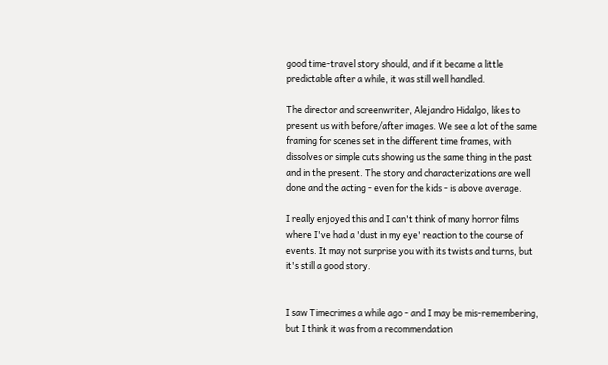good time-travel story should, and if it became a little predictable after a while, it was still well handled.

The director and screenwriter, Alejandro Hidalgo, likes to present us with before/after images. We see a lot of the same framing for scenes set in the different time frames, with dissolves or simple cuts showing us the same thing in the past and in the present. The story and characterizations are well done and the acting - even for the kids - is above average.

I really enjoyed this and I can't think of many horror films where I've had a 'dust in my eye' reaction to the course of events. It may not surprise you with its twists and turns, but it's still a good story.


I saw Timecrimes a while ago - and I may be mis-remembering, but I think it was from a recommendation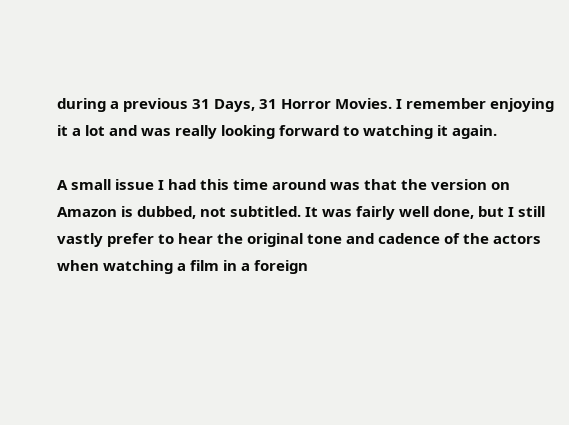during a previous 31 Days, 31 Horror Movies. I remember enjoying it a lot and was really looking forward to watching it again.

A small issue I had this time around was that the version on Amazon is dubbed, not subtitled. It was fairly well done, but I still vastly prefer to hear the original tone and cadence of the actors when watching a film in a foreign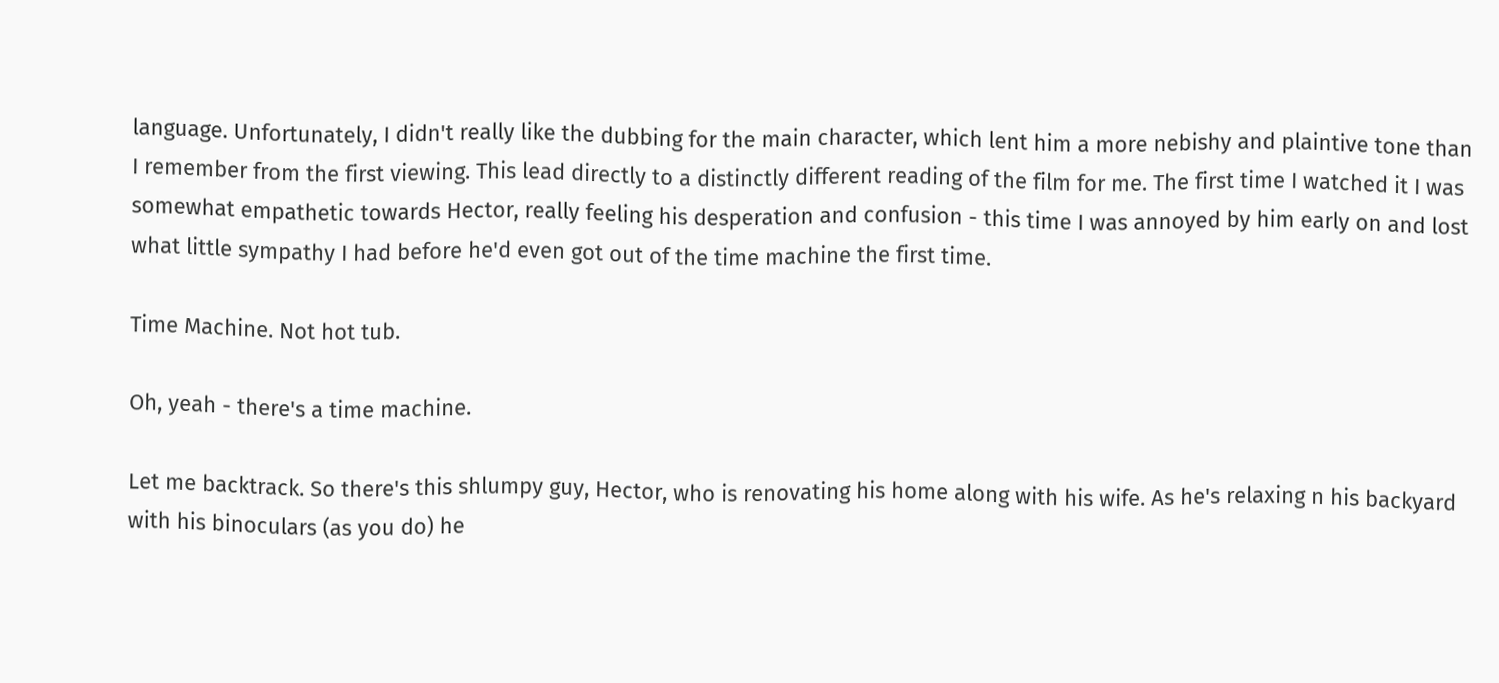language. Unfortunately, I didn't really like the dubbing for the main character, which lent him a more nebishy and plaintive tone than I remember from the first viewing. This lead directly to a distinctly different reading of the film for me. The first time I watched it I was somewhat empathetic towards Hector, really feeling his desperation and confusion - this time I was annoyed by him early on and lost what little sympathy I had before he'd even got out of the time machine the first time.

Time Machine. Not hot tub.

Oh, yeah - there's a time machine.

Let me backtrack. So there's this shlumpy guy, Hector, who is renovating his home along with his wife. As he's relaxing n his backyard with his binoculars (as you do) he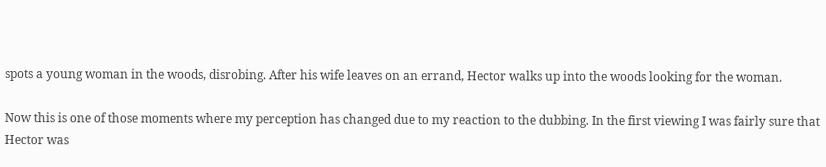spots a young woman in the woods, disrobing. After his wife leaves on an errand, Hector walks up into the woods looking for the woman.

Now this is one of those moments where my perception has changed due to my reaction to the dubbing. In the first viewing I was fairly sure that Hector was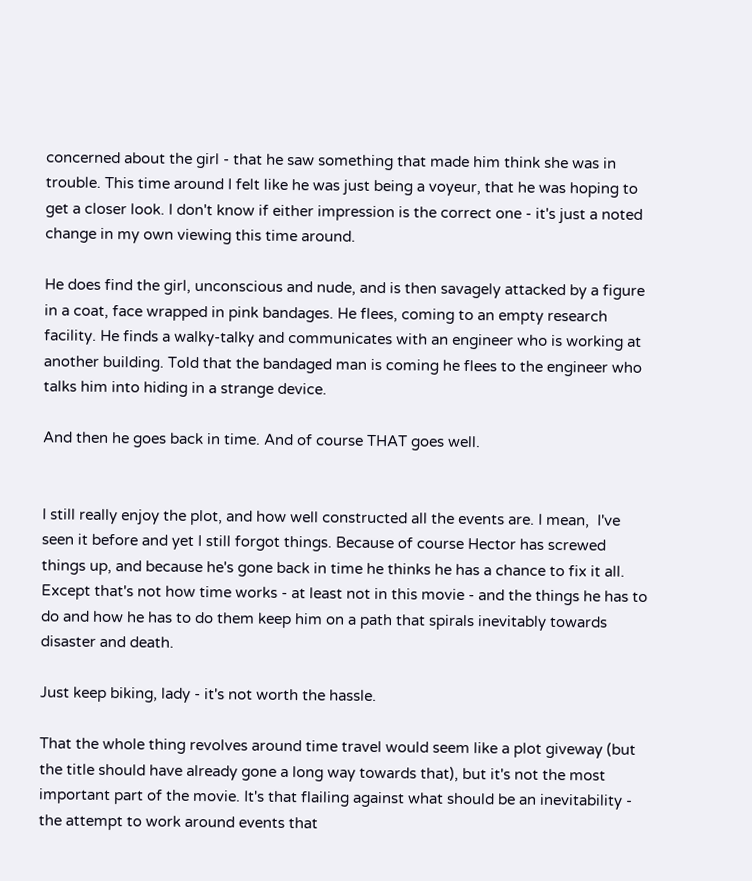concerned about the girl - that he saw something that made him think she was in trouble. This time around I felt like he was just being a voyeur, that he was hoping to get a closer look. I don't know if either impression is the correct one - it's just a noted change in my own viewing this time around.

He does find the girl, unconscious and nude, and is then savagely attacked by a figure in a coat, face wrapped in pink bandages. He flees, coming to an empty research facility. He finds a walky-talky and communicates with an engineer who is working at another building. Told that the bandaged man is coming he flees to the engineer who talks him into hiding in a strange device.

And then he goes back in time. And of course THAT goes well.


I still really enjoy the plot, and how well constructed all the events are. I mean,  I've seen it before and yet I still forgot things. Because of course Hector has screwed things up, and because he's gone back in time he thinks he has a chance to fix it all. Except that's not how time works - at least not in this movie - and the things he has to do and how he has to do them keep him on a path that spirals inevitably towards disaster and death.

Just keep biking, lady - it's not worth the hassle.

That the whole thing revolves around time travel would seem like a plot giveway (but the title should have already gone a long way towards that), but it's not the most important part of the movie. It's that flailing against what should be an inevitability - the attempt to work around events that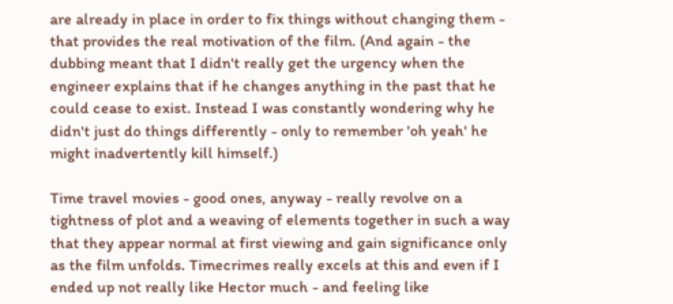are already in place in order to fix things without changing them - that provides the real motivation of the film. (And again - the dubbing meant that I didn't really get the urgency when the engineer explains that if he changes anything in the past that he could cease to exist. Instead I was constantly wondering why he didn't just do things differently - only to remember 'oh yeah' he might inadvertently kill himself.)

Time travel movies - good ones, anyway - really revolve on a tightness of plot and a weaving of elements together in such a way that they appear normal at first viewing and gain significance only as the film unfolds. Timecrimes really excels at this and even if I ended up not really like Hector much - and feeling like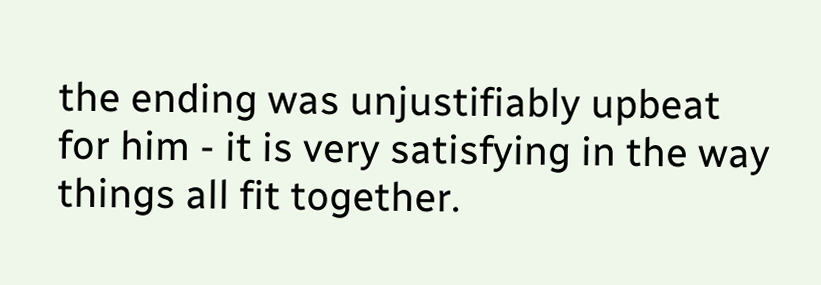the ending was unjustifiably upbeat for him - it is very satisfying in the way things all fit together.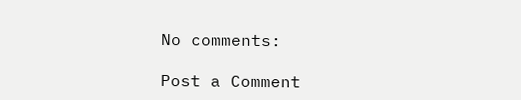No comments:

Post a Comment